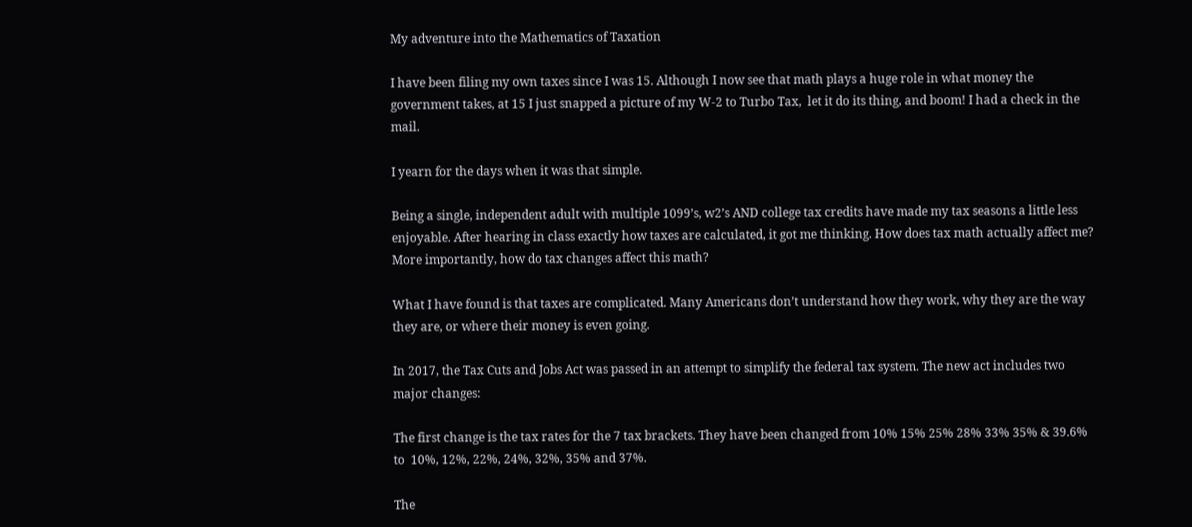My adventure into the Mathematics of Taxation

I have been filing my own taxes since I was 15. Although I now see that math plays a huge role in what money the government takes, at 15 I just snapped a picture of my W-2 to Turbo Tax,  let it do its thing, and boom! I had a check in the mail.

I yearn for the days when it was that simple.

Being a single, independent adult with multiple 1099’s, w2’s AND college tax credits have made my tax seasons a little less enjoyable. After hearing in class exactly how taxes are calculated, it got me thinking. How does tax math actually affect me? More importantly, how do tax changes affect this math?

What I have found is that taxes are complicated. Many Americans don’t understand how they work, why they are the way they are, or where their money is even going.

In 2017, the Tax Cuts and Jobs Act was passed in an attempt to simplify the federal tax system. The new act includes two major changes:

The first change is the tax rates for the 7 tax brackets. They have been changed from 10% 15% 25% 28% 33% 35% & 39.6% to  10%, 12%, 22%, 24%, 32%, 35% and 37%.

The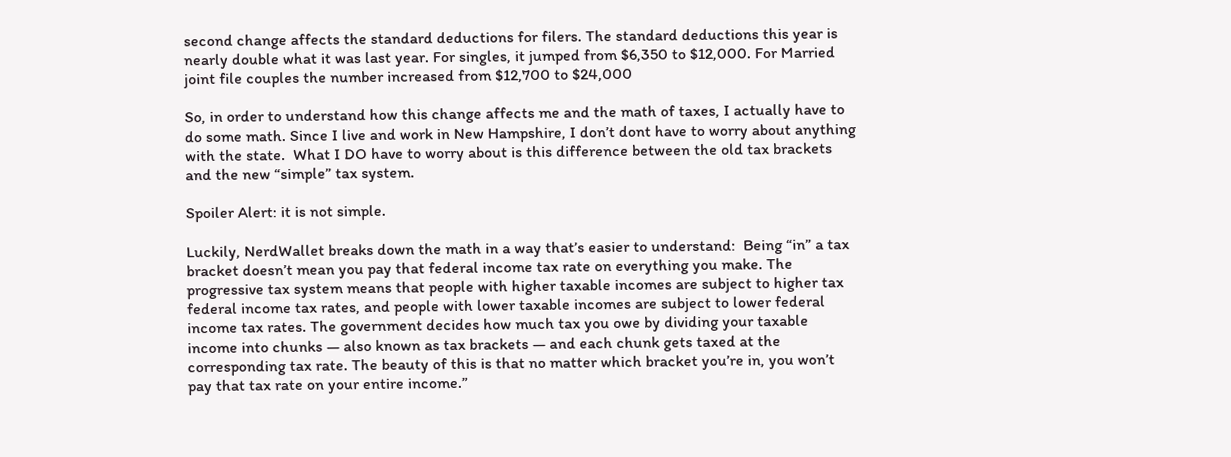second change affects the standard deductions for filers. The standard deductions this year is nearly double what it was last year. For singles, it jumped from $6,350 to $12,000. For Married joint file couples the number increased from $12,700 to $24,000

So, in order to understand how this change affects me and the math of taxes, I actually have to do some math. Since I live and work in New Hampshire, I don’t dont have to worry about anything with the state.  What I DO have to worry about is this difference between the old tax brackets and the new “simple” tax system.

Spoiler Alert: it is not simple.

Luckily, NerdWallet breaks down the math in a way that’s easier to understand:  Being “in” a tax bracket doesn’t mean you pay that federal income tax rate on everything you make. The progressive tax system means that people with higher taxable incomes are subject to higher tax federal income tax rates, and people with lower taxable incomes are subject to lower federal income tax rates. The government decides how much tax you owe by dividing your taxable income into chunks — also known as tax brackets — and each chunk gets taxed at the corresponding tax rate. The beauty of this is that no matter which bracket you’re in, you won’t pay that tax rate on your entire income.”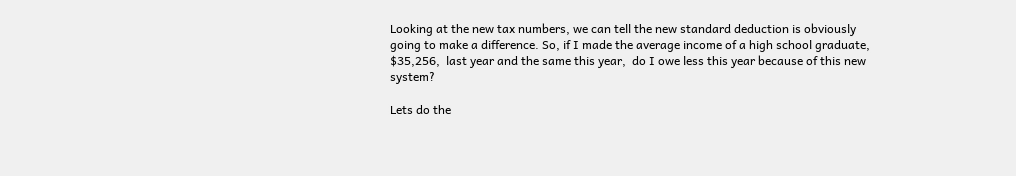Looking at the new tax numbers, we can tell the new standard deduction is obviously going to make a difference. So, if I made the average income of a high school graduate, $35,256,  last year and the same this year,  do I owe less this year because of this new system?

Lets do the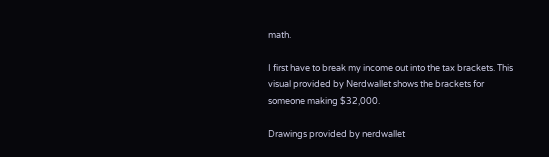math.

I first have to break my income out into the tax brackets. This visual provided by Nerdwallet shows the brackets for someone making $32,000.

Drawings provided by nerdwallet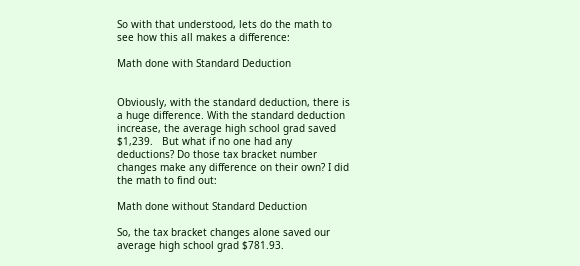So with that understood, lets do the math to see how this all makes a difference:

Math done with Standard Deduction


Obviously, with the standard deduction, there is a huge difference. With the standard deduction increase, the average high school grad saved $1,239.   But what if no one had any deductions? Do those tax bracket number changes make any difference on their own? I did the math to find out:

Math done without Standard Deduction

So, the tax bracket changes alone saved our average high school grad $781.93.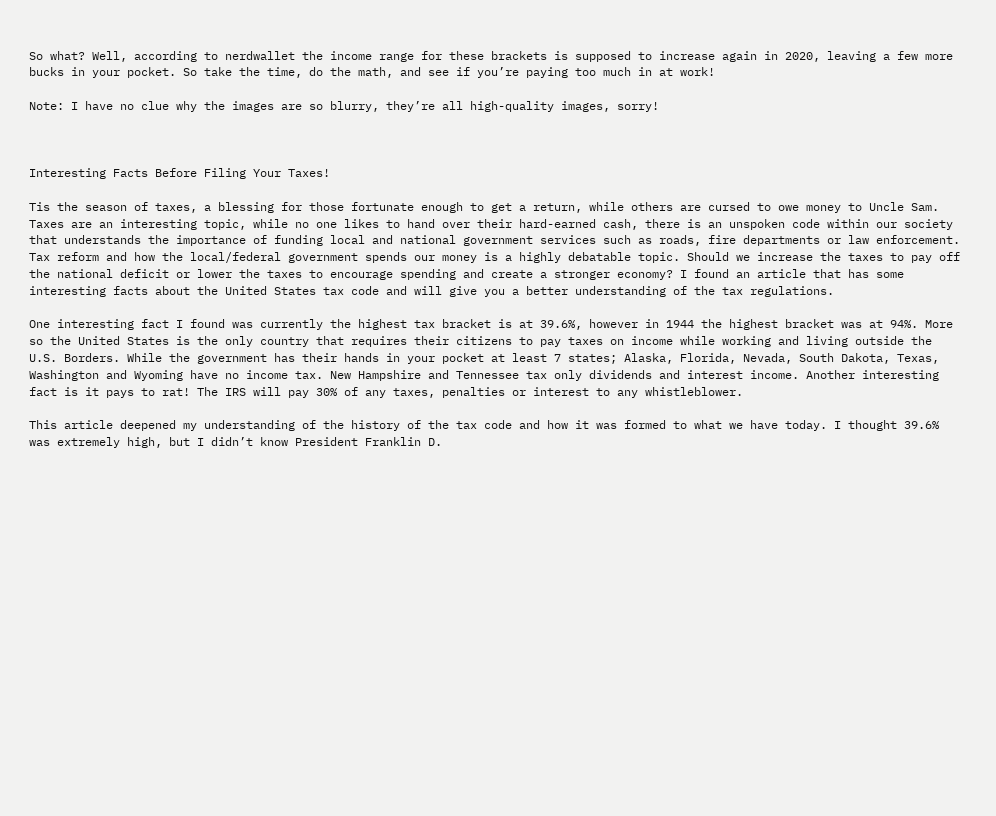So what? Well, according to nerdwallet the income range for these brackets is supposed to increase again in 2020, leaving a few more bucks in your pocket. So take the time, do the math, and see if you’re paying too much in at work!

Note: I have no clue why the images are so blurry, they’re all high-quality images, sorry!



Interesting Facts Before Filing Your Taxes!

Tis the season of taxes, a blessing for those fortunate enough to get a return, while others are cursed to owe money to Uncle Sam. Taxes are an interesting topic, while no one likes to hand over their hard-earned cash, there is an unspoken code within our society that understands the importance of funding local and national government services such as roads, fire departments or law enforcement. Tax reform and how the local/federal government spends our money is a highly debatable topic. Should we increase the taxes to pay off the national deficit or lower the taxes to encourage spending and create a stronger economy? I found an article that has some interesting facts about the United States tax code and will give you a better understanding of the tax regulations.

One interesting fact I found was currently the highest tax bracket is at 39.6%, however in 1944 the highest bracket was at 94%. More so the United States is the only country that requires their citizens to pay taxes on income while working and living outside the U.S. Borders. While the government has their hands in your pocket at least 7 states; Alaska, Florida, Nevada, South Dakota, Texas, Washington and Wyoming have no income tax. New Hampshire and Tennessee tax only dividends and interest income. Another interesting fact is it pays to rat! The IRS will pay 30% of any taxes, penalties or interest to any whistleblower.

This article deepened my understanding of the history of the tax code and how it was formed to what we have today. I thought 39.6% was extremely high, but I didn’t know President Franklin D.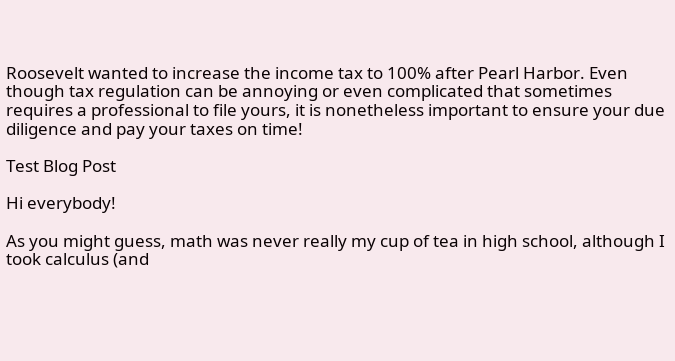Roosevelt wanted to increase the income tax to 100% after Pearl Harbor. Even though tax regulation can be annoying or even complicated that sometimes requires a professional to file yours, it is nonetheless important to ensure your due diligence and pay your taxes on time!

Test Blog Post

Hi everybody!

As you might guess, math was never really my cup of tea in high school, although I took calculus (and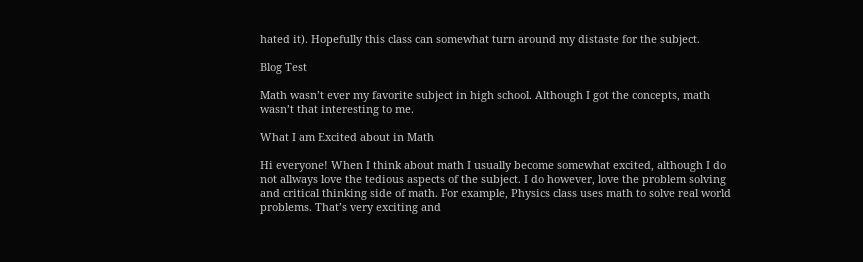hated it). Hopefully this class can somewhat turn around my distaste for the subject.

Blog Test

Math wasn’t ever my favorite subject in high school. Although I got the concepts, math wasn’t that interesting to me.

What I am Excited about in Math

Hi everyone! When I think about math I usually become somewhat excited, although I do not allways love the tedious aspects of the subject. I do however, love the problem solving and critical thinking side of math. For example, Physics class uses math to solve real world problems. That’s very exciting and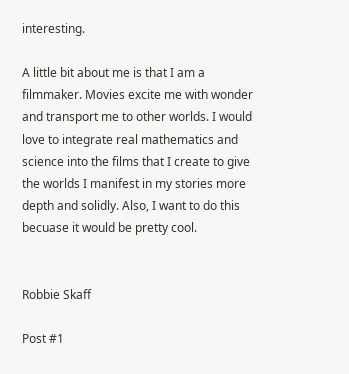interesting.

A little bit about me is that I am a filmmaker. Movies excite me with wonder and transport me to other worlds. I would love to integrate real mathematics and science into the films that I create to give the worlds I manifest in my stories more depth and solidly. Also, I want to do this becuase it would be pretty cool.


Robbie Skaff

Post #1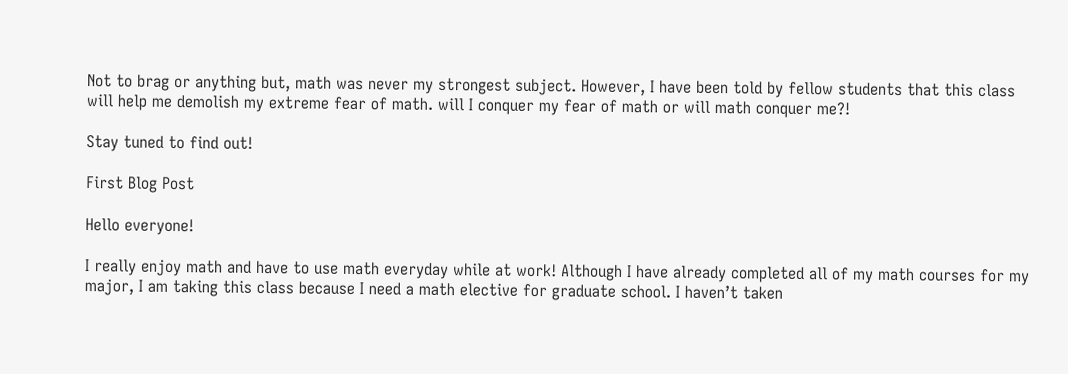Not to brag or anything but, math was never my strongest subject. However, I have been told by fellow students that this class will help me demolish my extreme fear of math. will I conquer my fear of math or will math conquer me?!

Stay tuned to find out!

First Blog Post

Hello everyone!

I really enjoy math and have to use math everyday while at work! Although I have already completed all of my math courses for my major, I am taking this class because I need a math elective for graduate school. I haven’t taken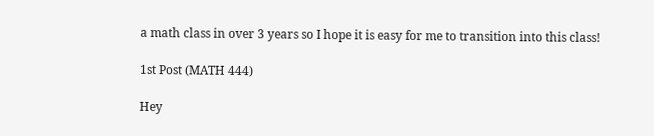a math class in over 3 years so I hope it is easy for me to transition into this class!

1st Post (MATH 444)

Hey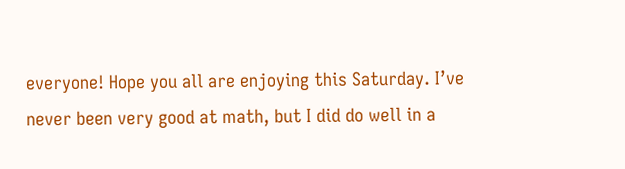everyone! Hope you all are enjoying this Saturday. I’ve never been very good at math, but I did do well in a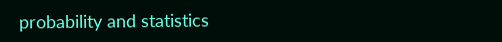probability and statistics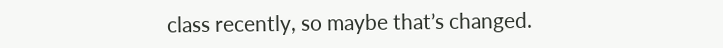class recently, so maybe that’s changed.